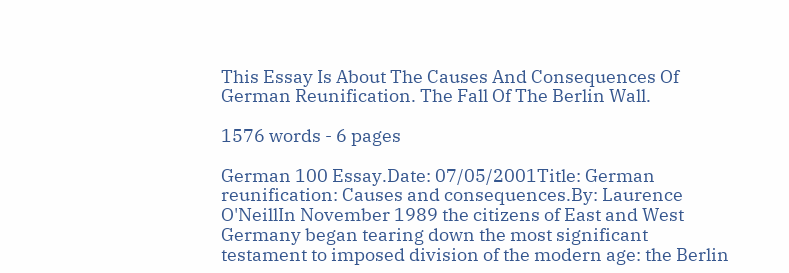This Essay Is About The Causes And Consequences Of German Reunification. The Fall Of The Berlin Wall.

1576 words - 6 pages

German 100 Essay.Date: 07/05/2001Title: German reunification: Causes and consequences.By: Laurence O'NeillIn November 1989 the citizens of East and West Germany began tearing down the most significant testament to imposed division of the modern age: the Berlin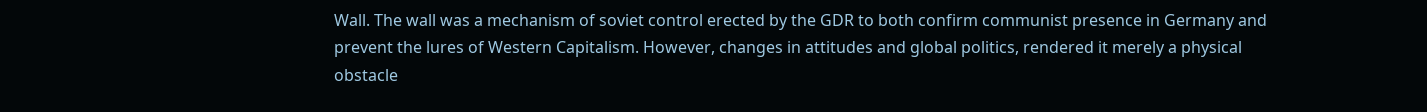Wall. The wall was a mechanism of soviet control erected by the GDR to both confirm communist presence in Germany and prevent the lures of Western Capitalism. However, changes in attitudes and global politics, rendered it merely a physical obstacle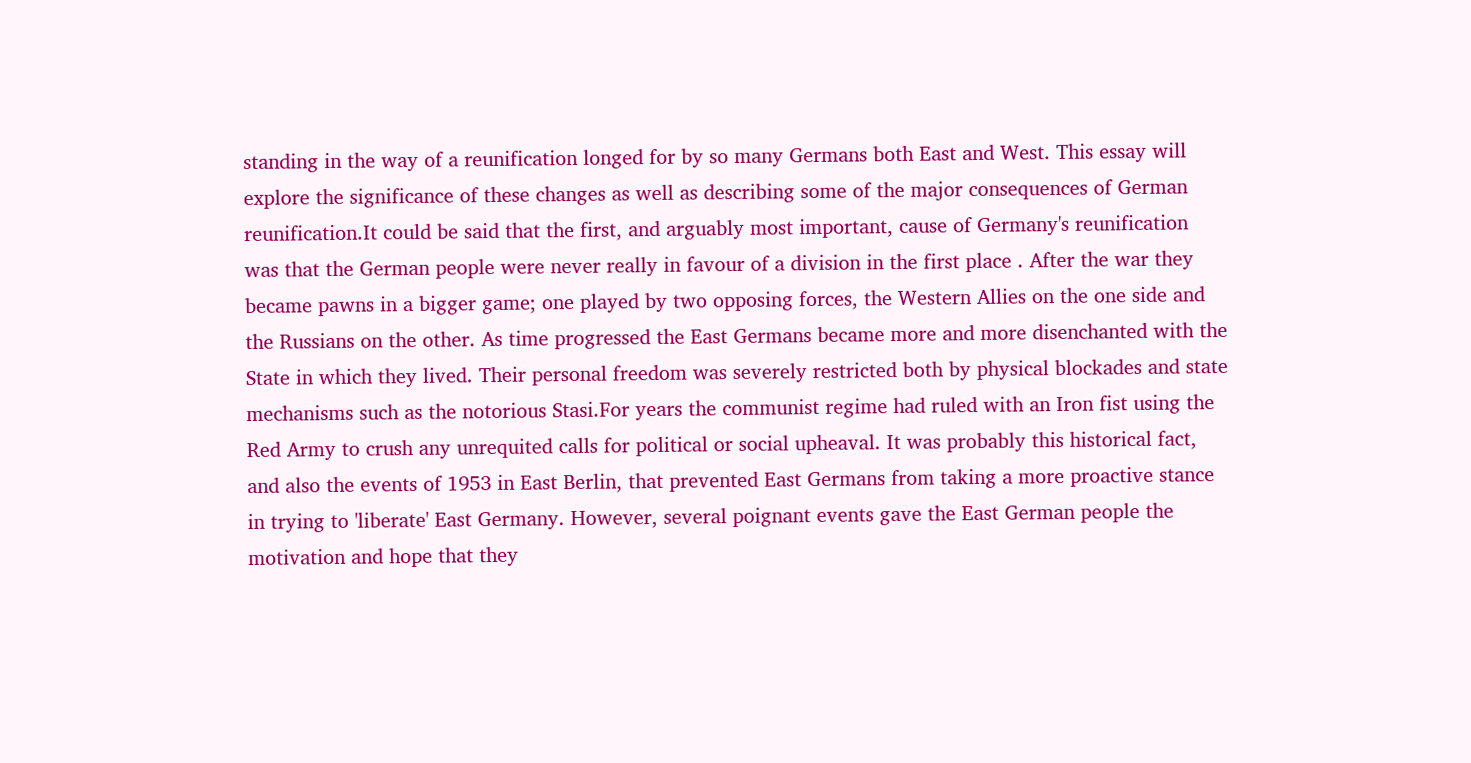standing in the way of a reunification longed for by so many Germans both East and West. This essay will explore the significance of these changes as well as describing some of the major consequences of German reunification.It could be said that the first, and arguably most important, cause of Germany's reunification was that the German people were never really in favour of a division in the first place . After the war they became pawns in a bigger game; one played by two opposing forces, the Western Allies on the one side and the Russians on the other. As time progressed the East Germans became more and more disenchanted with the State in which they lived. Their personal freedom was severely restricted both by physical blockades and state mechanisms such as the notorious Stasi.For years the communist regime had ruled with an Iron fist using the Red Army to crush any unrequited calls for political or social upheaval. It was probably this historical fact, and also the events of 1953 in East Berlin, that prevented East Germans from taking a more proactive stance in trying to 'liberate' East Germany. However, several poignant events gave the East German people the motivation and hope that they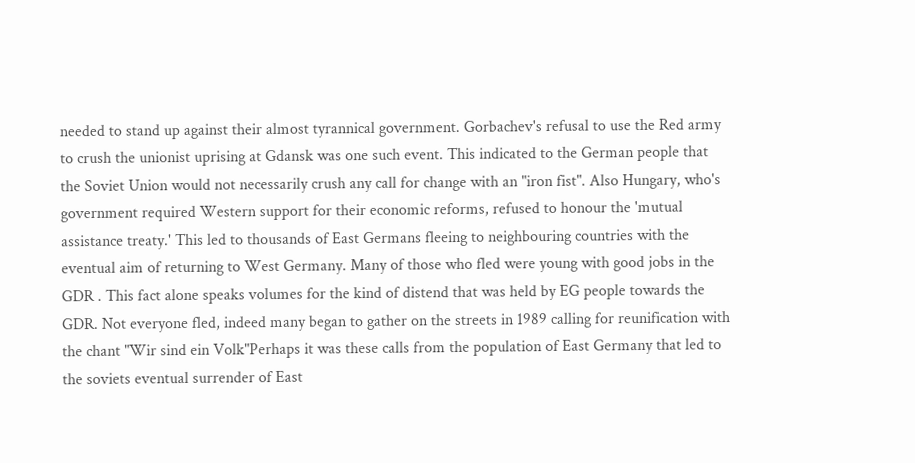needed to stand up against their almost tyrannical government. Gorbachev's refusal to use the Red army to crush the unionist uprising at Gdansk was one such event. This indicated to the German people that the Soviet Union would not necessarily crush any call for change with an "iron fist". Also Hungary, who's government required Western support for their economic reforms, refused to honour the 'mutual assistance treaty.' This led to thousands of East Germans fleeing to neighbouring countries with the eventual aim of returning to West Germany. Many of those who fled were young with good jobs in the GDR . This fact alone speaks volumes for the kind of distend that was held by EG people towards the GDR. Not everyone fled, indeed many began to gather on the streets in 1989 calling for reunification with the chant "Wir sind ein Volk"Perhaps it was these calls from the population of East Germany that led to the soviets eventual surrender of East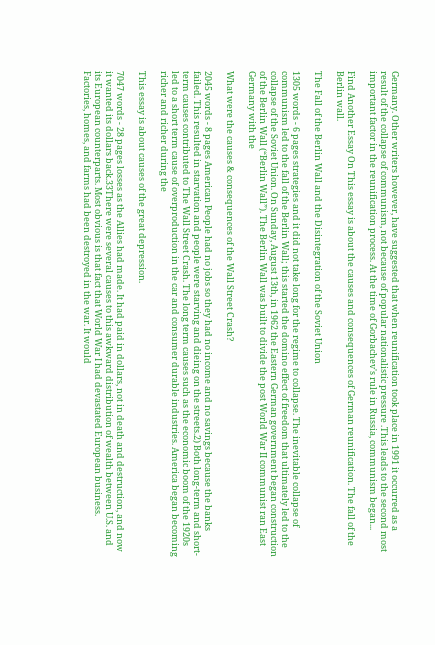Germany. Other writers however, have suggested that when reunification took place in 1991 it occurred as a result of the collapse of communism, not because of popular nationalistic pressure .This leads to the second most important factor in the reunification process. At the time of Gorbachev's rule in Russia, communism began...

Find Another Essay On This essay is about the causes and consequences of German reunification. The fall of the Berlin wall.

The Fall of the Berlin Wall and the Disintegration of the Soviet Union

1305 words - 6 pages strategies and it did not take long for the regime to collapse. The inevitable collapse of communism led to the fall of the Berlin Wall; this started the domino effect of freedom that ultimately led to the collapse of the Soviet Union. On Sunday, August 13th, in 1962 the Eastern German government began construction of the Berlin Wall (“Berlin Wall”). The Berlin Wall was built to divide the post World War II communist ran East Germany with the

What were the causes & consequences of the Wall Street Crash?

2045 words - 8 pages American People had no jobs so they had no income and no savings because the banks failed. This resulted in starvation and people were starving and dieing on the streets.2) Both long-term and short-term causes contributed to The Wall Street Crash. The long term causes such as the economic boom of the 1920s led to a short term cause of overproduction in the car and consumer durable industries. America began becoming richer and richer during the

This essay is about causes of the great depression.

7047 words - 28 pages losses as the Allies had made. It had paid in dollars, not in death and destruction, and now it wanted its dollars back.33There were several causes to this awkward distribution of wealth between U.S. and its European counterparts. Most obvious is that fact that World War I had devastated European business. Factories, homes, and farms had been destroyed in the war. It would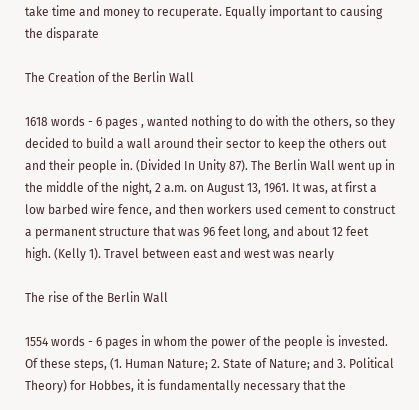take time and money to recuperate. Equally important to causing the disparate

The Creation of the Berlin Wall

1618 words - 6 pages , wanted nothing to do with the others, so they decided to build a wall around their sector to keep the others out and their people in. (Divided In Unity 87). The Berlin Wall went up in the middle of the night, 2 a.m. on August 13, 1961. It was, at first a low barbed wire fence, and then workers used cement to construct a permanent structure that was 96 feet long, and about 12 feet high. (Kelly 1). Travel between east and west was nearly

The rise of the Berlin Wall

1554 words - 6 pages in whom the power of the people is invested. Of these steps, (1. Human Nature; 2. State of Nature; and 3. Political Theory) for Hobbes, it is fundamentally necessary that the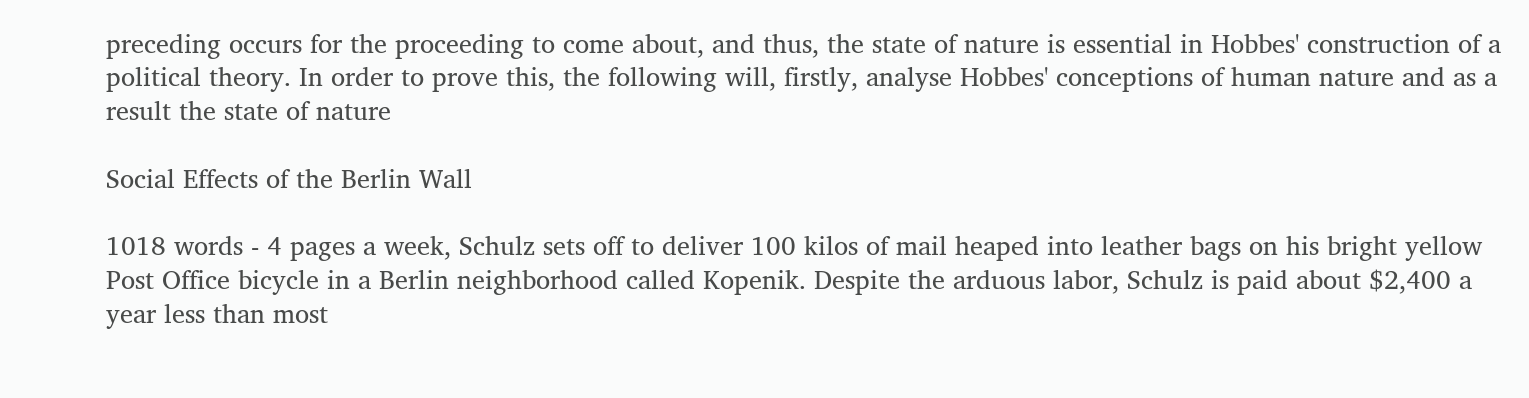preceding occurs for the proceeding to come about, and thus, the state of nature is essential in Hobbes' construction of a political theory. In order to prove this, the following will, firstly, analyse Hobbes' conceptions of human nature and as a result the state of nature

Social Effects of the Berlin Wall

1018 words - 4 pages a week, Schulz sets off to deliver 100 kilos of mail heaped into leather bags on his bright yellow Post Office bicycle in a Berlin neighborhood called Kopenik. Despite the arduous labor, Schulz is paid about $2,400 a year less than most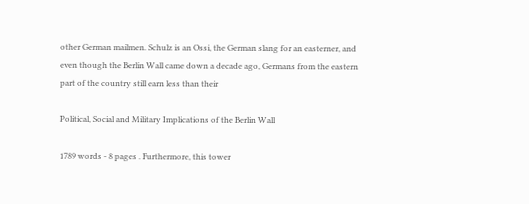other German mailmen. Schulz is an Ossi, the German slang for an easterner, and even though the Berlin Wall came down a decade ago, Germans from the eastern part of the country still earn less than their

Political, Social and Military Implications of the Berlin Wall

1789 words - 8 pages . Furthermore, this tower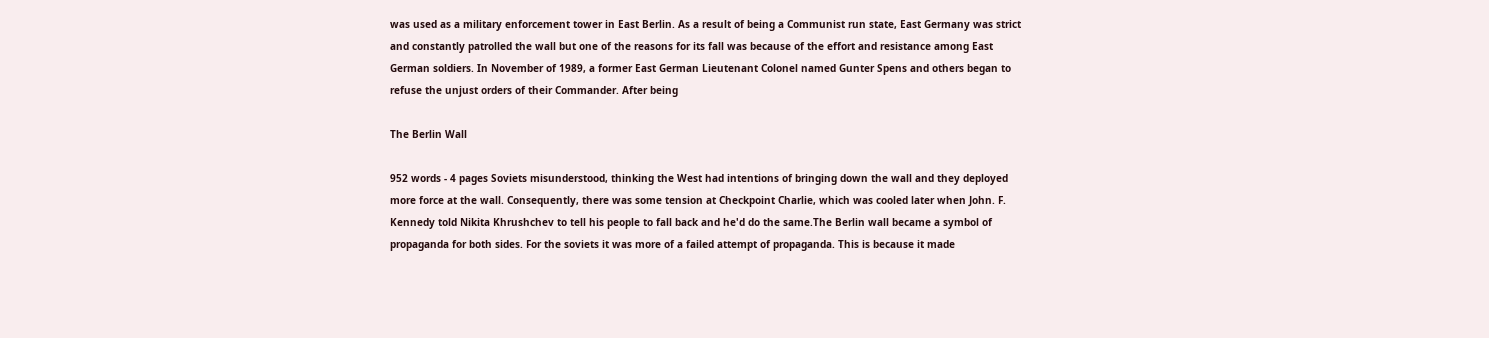was used as a military enforcement tower in East Berlin. As a result of being a Communist run state, East Germany was strict and constantly patrolled the wall but one of the reasons for its fall was because of the effort and resistance among East German soldiers. In November of 1989, a former East German Lieutenant Colonel named Gunter Spens and others began to refuse the unjust orders of their Commander. After being

The Berlin Wall

952 words - 4 pages Soviets misunderstood, thinking the West had intentions of bringing down the wall and they deployed more force at the wall. Consequently, there was some tension at Checkpoint Charlie, which was cooled later when John. F. Kennedy told Nikita Khrushchev to tell his people to fall back and he'd do the same.The Berlin wall became a symbol of propaganda for both sides. For the soviets it was more of a failed attempt of propaganda. This is because it made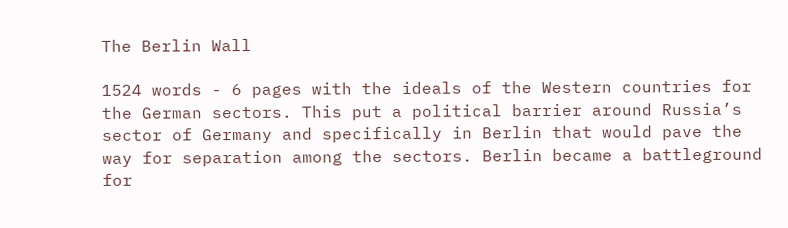The Berlin Wall

1524 words - 6 pages with the ideals of the Western countries for the German sectors. This put a political barrier around Russia’s sector of Germany and specifically in Berlin that would pave the way for separation among the sectors. Berlin became a battleground for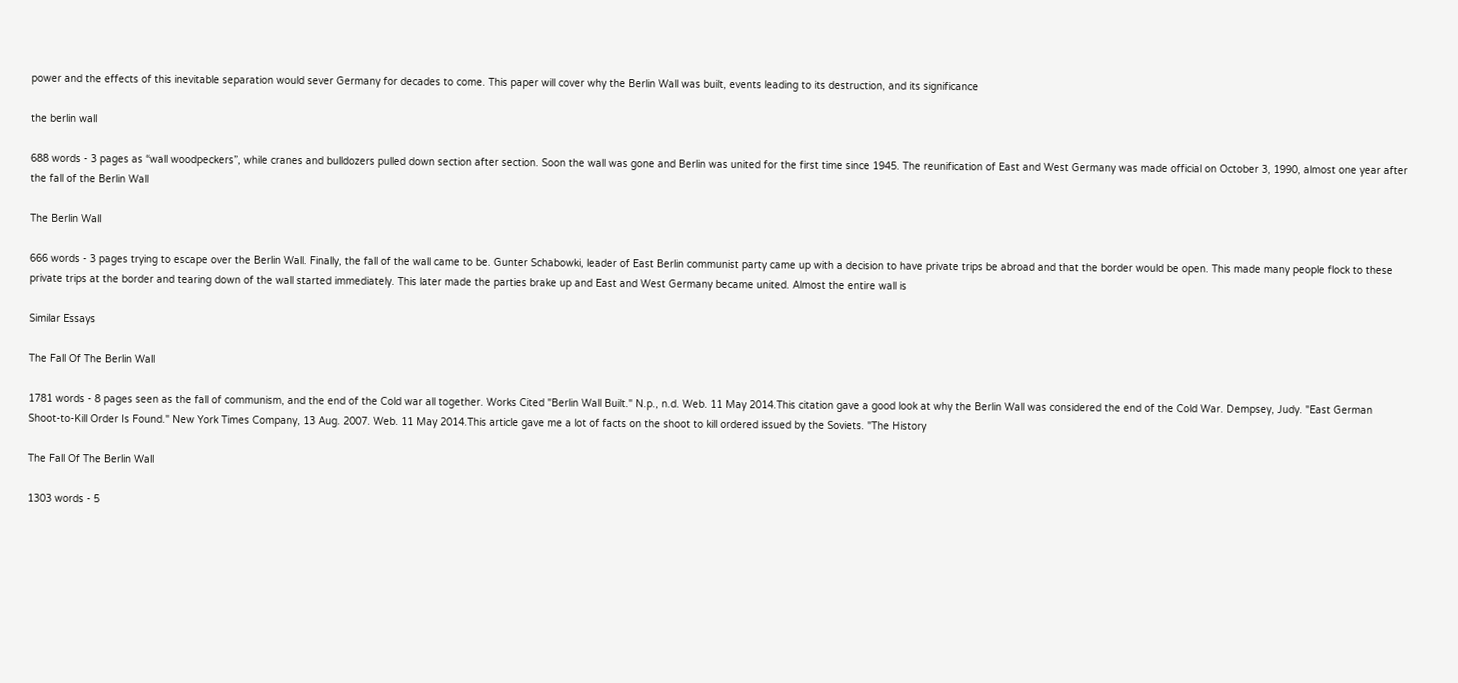power and the effects of this inevitable separation would sever Germany for decades to come. This paper will cover why the Berlin Wall was built, events leading to its destruction, and its significance

the berlin wall

688 words - 3 pages as “wall woodpeckers”, while cranes and bulldozers pulled down section after section. Soon the wall was gone and Berlin was united for the first time since 1945. The reunification of East and West Germany was made official on October 3, 1990, almost one year after the fall of the Berlin Wall

The Berlin Wall

666 words - 3 pages trying to escape over the Berlin Wall. Finally, the fall of the wall came to be. Gunter Schabowki, leader of East Berlin communist party came up with a decision to have private trips be abroad and that the border would be open. This made many people flock to these private trips at the border and tearing down of the wall started immediately. This later made the parties brake up and East and West Germany became united. Almost the entire wall is

Similar Essays

The Fall Of The Berlin Wall

1781 words - 8 pages seen as the fall of communism, and the end of the Cold war all together. Works Cited "Berlin Wall Built." N.p., n.d. Web. 11 May 2014.This citation gave a good look at why the Berlin Wall was considered the end of the Cold War. Dempsey, Judy. "East German Shoot-to-Kill Order Is Found." New York Times Company, 13 Aug. 2007. Web. 11 May 2014.This article gave me a lot of facts on the shoot to kill ordered issued by the Soviets. "The History

The Fall Of The Berlin Wall

1303 words - 5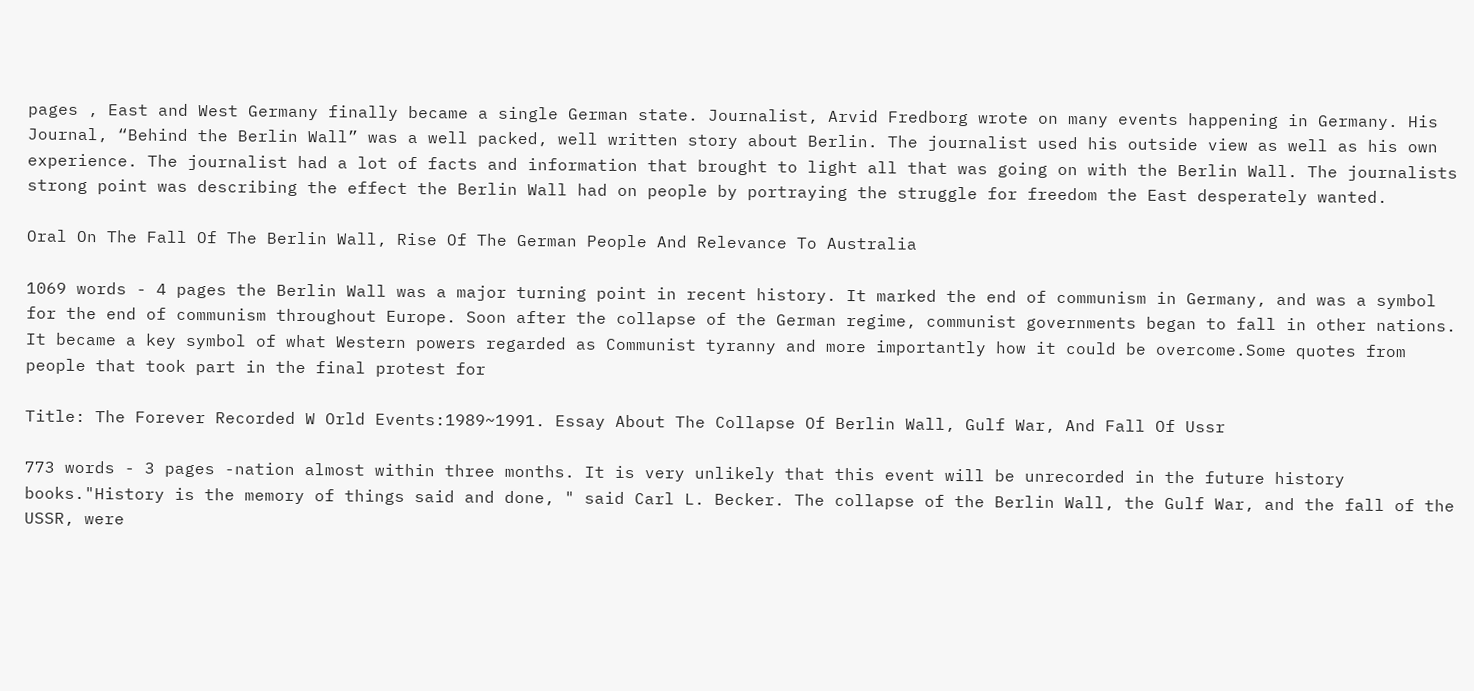pages , East and West Germany finally became a single German state. Journalist, Arvid Fredborg wrote on many events happening in Germany. His Journal, “Behind the Berlin Wall” was a well packed, well written story about Berlin. The journalist used his outside view as well as his own experience. The journalist had a lot of facts and information that brought to light all that was going on with the Berlin Wall. The journalists strong point was describing the effect the Berlin Wall had on people by portraying the struggle for freedom the East desperately wanted.

Oral On The Fall Of The Berlin Wall, Rise Of The German People And Relevance To Australia

1069 words - 4 pages the Berlin Wall was a major turning point in recent history. It marked the end of communism in Germany, and was a symbol for the end of communism throughout Europe. Soon after the collapse of the German regime, communist governments began to fall in other nations. It became a key symbol of what Western powers regarded as Communist tyranny and more importantly how it could be overcome.Some quotes from people that took part in the final protest for

Title: The Forever Recorded W Orld Events:1989~1991. Essay About The Collapse Of Berlin Wall, Gulf War, And Fall Of Ussr

773 words - 3 pages -nation almost within three months. It is very unlikely that this event will be unrecorded in the future history books."History is the memory of things said and done, " said Carl L. Becker. The collapse of the Berlin Wall, the Gulf War, and the fall of the USSR, were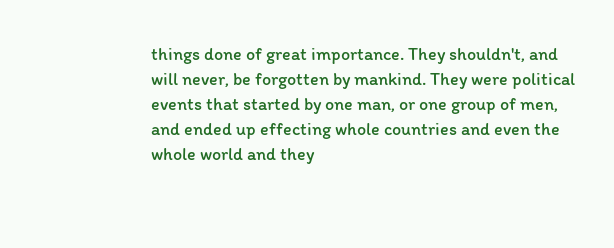things done of great importance. They shouldn't, and will never, be forgotten by mankind. They were political events that started by one man, or one group of men, and ended up effecting whole countries and even the whole world and they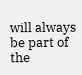will always be part of the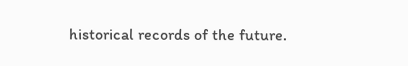historical records of the future.